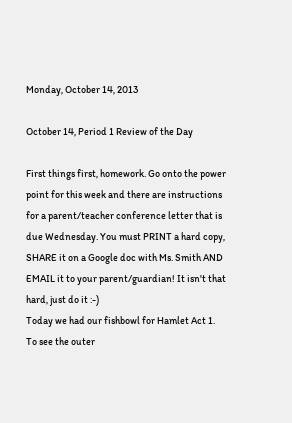Monday, October 14, 2013

October 14, Period 1 Review of the Day

First things first, homework. Go onto the power point for this week and there are instructions for a parent/teacher conference letter that is due Wednesday. You must PRINT a hard copy, SHARE it on a Google doc with Ms. Smith AND EMAIL it to your parent/guardian! It isn't that hard, just do it :-)
Today we had our fishbowl for Hamlet Act 1. To see the outer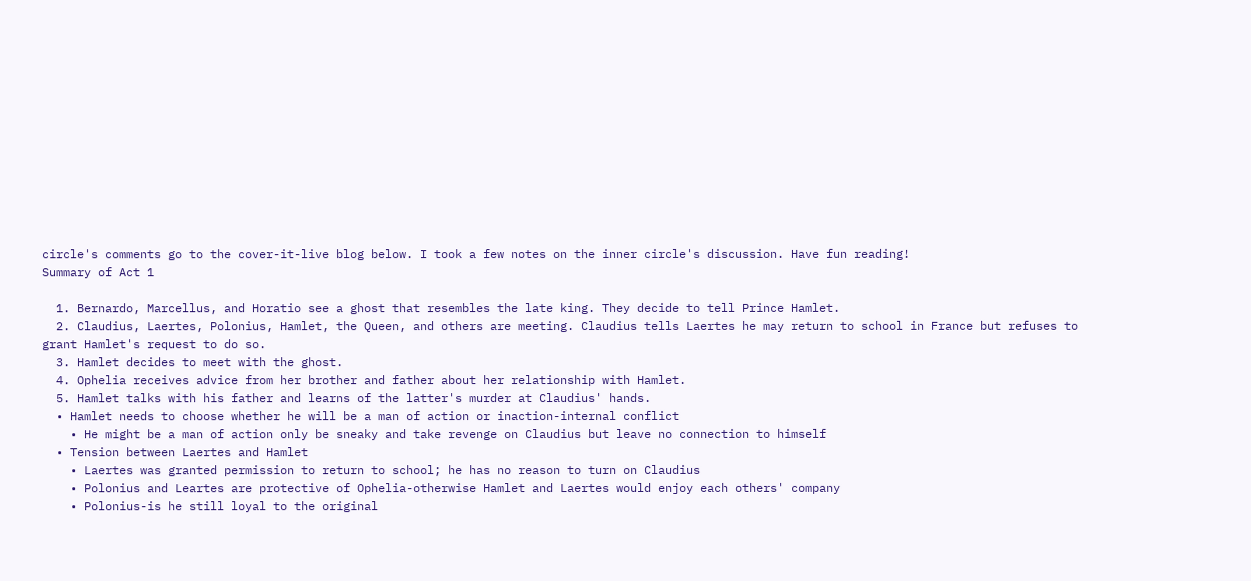circle's comments go to the cover-it-live blog below. I took a few notes on the inner circle's discussion. Have fun reading!
Summary of Act 1

  1. Bernardo, Marcellus, and Horatio see a ghost that resembles the late king. They decide to tell Prince Hamlet.
  2. Claudius, Laertes, Polonius, Hamlet, the Queen, and others are meeting. Claudius tells Laertes he may return to school in France but refuses to grant Hamlet's request to do so.
  3. Hamlet decides to meet with the ghost.
  4. Ophelia receives advice from her brother and father about her relationship with Hamlet.
  5. Hamlet talks with his father and learns of the latter's murder at Claudius' hands.
  • Hamlet needs to choose whether he will be a man of action or inaction-internal conflict
    • He might be a man of action only be sneaky and take revenge on Claudius but leave no connection to himself
  • Tension between Laertes and Hamlet
    • Laertes was granted permission to return to school; he has no reason to turn on Claudius
    • Polonius and Leartes are protective of Ophelia-otherwise Hamlet and Laertes would enjoy each others' company
    • Polonius-is he still loyal to the original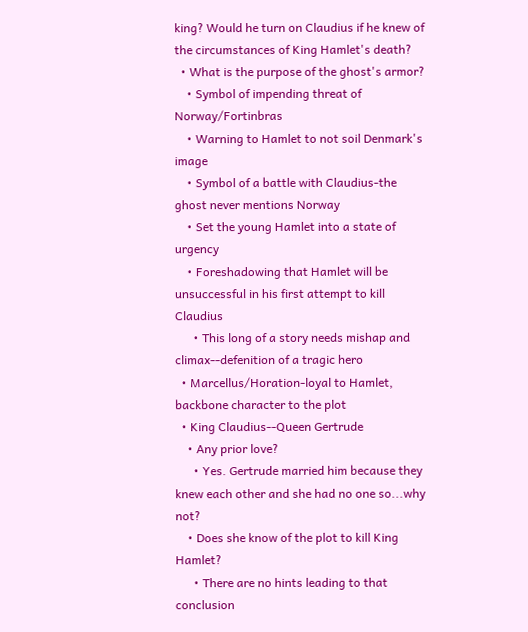king? Would he turn on Claudius if he knew of the circumstances of King Hamlet's death?
  • What is the purpose of the ghost's armor?
    • Symbol of impending threat of Norway/Fortinbras
    • Warning to Hamlet to not soil Denmark's image
    • Symbol of a battle with Claudius-the ghost never mentions Norway
    • Set the young Hamlet into a state of urgency
    • Foreshadowing that Hamlet will be unsuccessful in his first attempt to kill Claudius
      • This long of a story needs mishap and climax--defenition of a tragic hero
  • Marcellus/Horation-loyal to Hamlet, backbone character to the plot
  • King Claudius--Queen Gertrude
    • Any prior love?
      • Yes. Gertrude married him because they knew each other and she had no one so...why not?
    • Does she know of the plot to kill King Hamlet?
      • There are no hints leading to that conclusion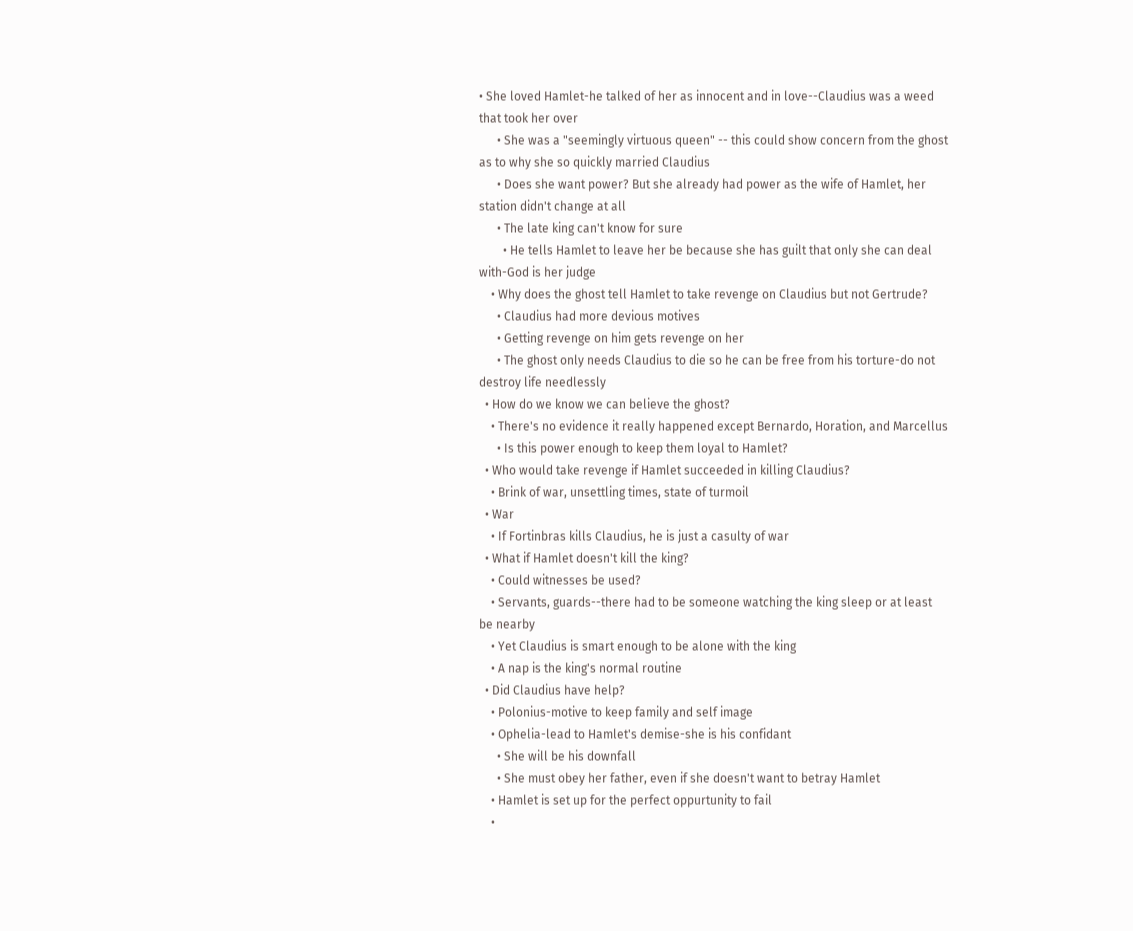• She loved Hamlet-he talked of her as innocent and in love--Claudius was a weed that took her over
      • She was a "seemingly virtuous queen" -- this could show concern from the ghost as to why she so quickly married Claudius
      • Does she want power? But she already had power as the wife of Hamlet, her station didn't change at all
      • The late king can't know for sure
        • He tells Hamlet to leave her be because she has guilt that only she can deal with-God is her judge
    • Why does the ghost tell Hamlet to take revenge on Claudius but not Gertrude?
      • Claudius had more devious motives
      • Getting revenge on him gets revenge on her
      • The ghost only needs Claudius to die so he can be free from his torture-do not destroy life needlessly
  • How do we know we can believe the ghost?
    • There's no evidence it really happened except Bernardo, Horation, and Marcellus
      • Is this power enough to keep them loyal to Hamlet?
  • Who would take revenge if Hamlet succeeded in killing Claudius?
    • Brink of war, unsettling times, state of turmoil
  • War
    • If Fortinbras kills Claudius, he is just a casulty of war
  • What if Hamlet doesn't kill the king?
    • Could witnesses be used?
    • Servants, guards--there had to be someone watching the king sleep or at least be nearby
    • Yet Claudius is smart enough to be alone with the king
    • A nap is the king's normal routine
  • Did Claudius have help?
    • Polonius-motive to keep family and self image
    • Ophelia-lead to Hamlet's demise-she is his confidant
      • She will be his downfall
      • She must obey her father, even if she doesn't want to betray Hamlet
    • Hamlet is set up for the perfect oppurtunity to fail
    •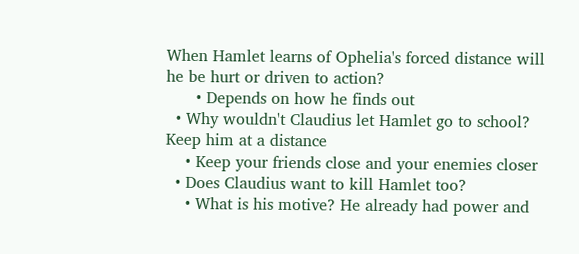When Hamlet learns of Ophelia's forced distance will he be hurt or driven to action?
      • Depends on how he finds out
  • Why wouldn't Claudius let Hamlet go to school? Keep him at a distance
    • Keep your friends close and your enemies closer
  • Does Claudius want to kill Hamlet too?
    • What is his motive? He already had power and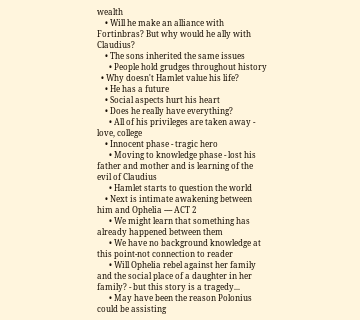wealth
    • Will he make an alliance with Fortinbras? But why would he ally with Claudius?
    • The sons inherited the same issues
      • People hold grudges throughout history
  • Why doesn't Hamlet value his life?
    • He has a future
    • Social aspects hurt his heart
    • Does he really have everything?
      • All of his privileges are taken away - love, college
    • Innocent phase - tragic hero
      • Moving to knowledge phase - lost his father and mother and is learning of the evil of Claudius
      • Hamlet starts to question the world
    • Next is intimate awakening between him and Ophelia ---- ACT 2
      • We might learn that something has already happened between them
      • We have no background knowledge at this point-not connection to reader
      • Will Ophelia rebel against her family and the social place of a daughter in her family? - but this story is a tragedy...
      • May have been the reason Polonius could be assisting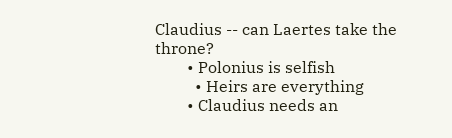Claudius -- can Laertes take the throne?
        • Polonius is selfish
          • Heirs are everything
        • Claudius needs an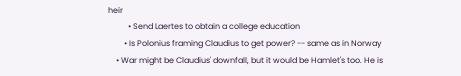heir
          • Send Laertes to obtain a college education
        • Is Polonius framing Claudius to get power? -- same as in Norway
    • War might be Claudius' downfall, but it would be Hamlet's too. He is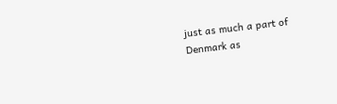just as much a part of Denmark as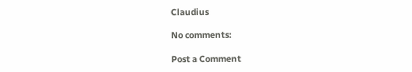Claudius

No comments:

Post a Comment